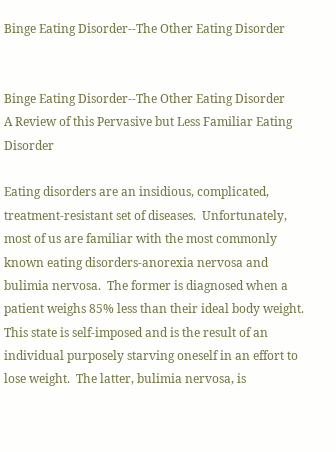Binge Eating Disorder--The Other Eating Disorder


Binge Eating Disorder--The Other Eating Disorder
A Review of this Pervasive but Less Familiar Eating Disorder

Eating disorders are an insidious, complicated, treatment-resistant set of diseases.  Unfortunately, most of us are familiar with the most commonly known eating disorders-anorexia nervosa and bulimia nervosa.  The former is diagnosed when a patient weighs 85% less than their ideal body weight.  This state is self-imposed and is the result of an individual purposely starving oneself in an effort to lose weight.  The latter, bulimia nervosa, is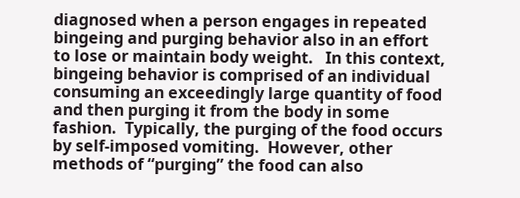diagnosed when a person engages in repeated bingeing and purging behavior also in an effort to lose or maintain body weight.   In this context, bingeing behavior is comprised of an individual consuming an exceedingly large quantity of food and then purging it from the body in some fashion.  Typically, the purging of the food occurs by self-imposed vomiting.  However, other methods of “purging” the food can also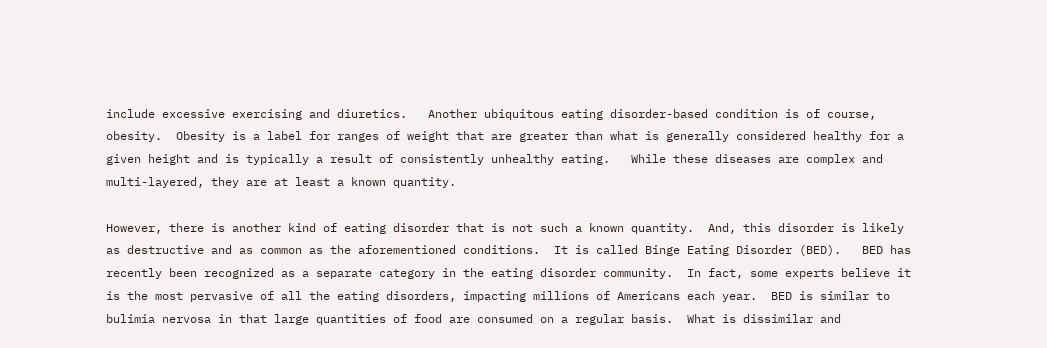include excessive exercising and diuretics.   Another ubiquitous eating disorder-based condition is of course, obesity.  Obesity is a label for ranges of weight that are greater than what is generally considered healthy for a given height and is typically a result of consistently unhealthy eating.   While these diseases are complex and multi-layered, they are at least a known quantity.

However, there is another kind of eating disorder that is not such a known quantity.  And, this disorder is likely as destructive and as common as the aforementioned conditions.  It is called Binge Eating Disorder (BED).   BED has recently been recognized as a separate category in the eating disorder community.  In fact, some experts believe it is the most pervasive of all the eating disorders, impacting millions of Americans each year.  BED is similar to bulimia nervosa in that large quantities of food are consumed on a regular basis.  What is dissimilar and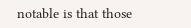notable is that those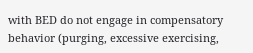with BED do not engage in compensatory behavior (purging, excessive exercising,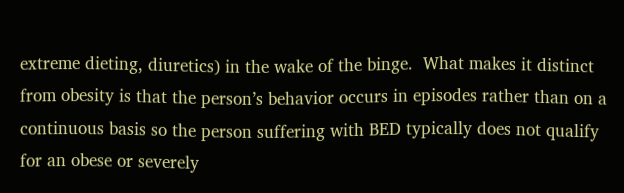extreme dieting, diuretics) in the wake of the binge.  What makes it distinct from obesity is that the person’s behavior occurs in episodes rather than on a continuous basis so the person suffering with BED typically does not qualify for an obese or severely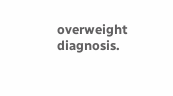overweight diagnosis.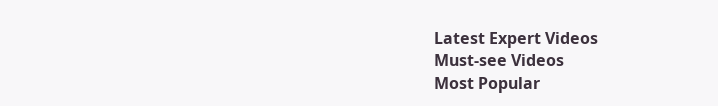Latest Expert Videos
Must-see Videos
Most Popular